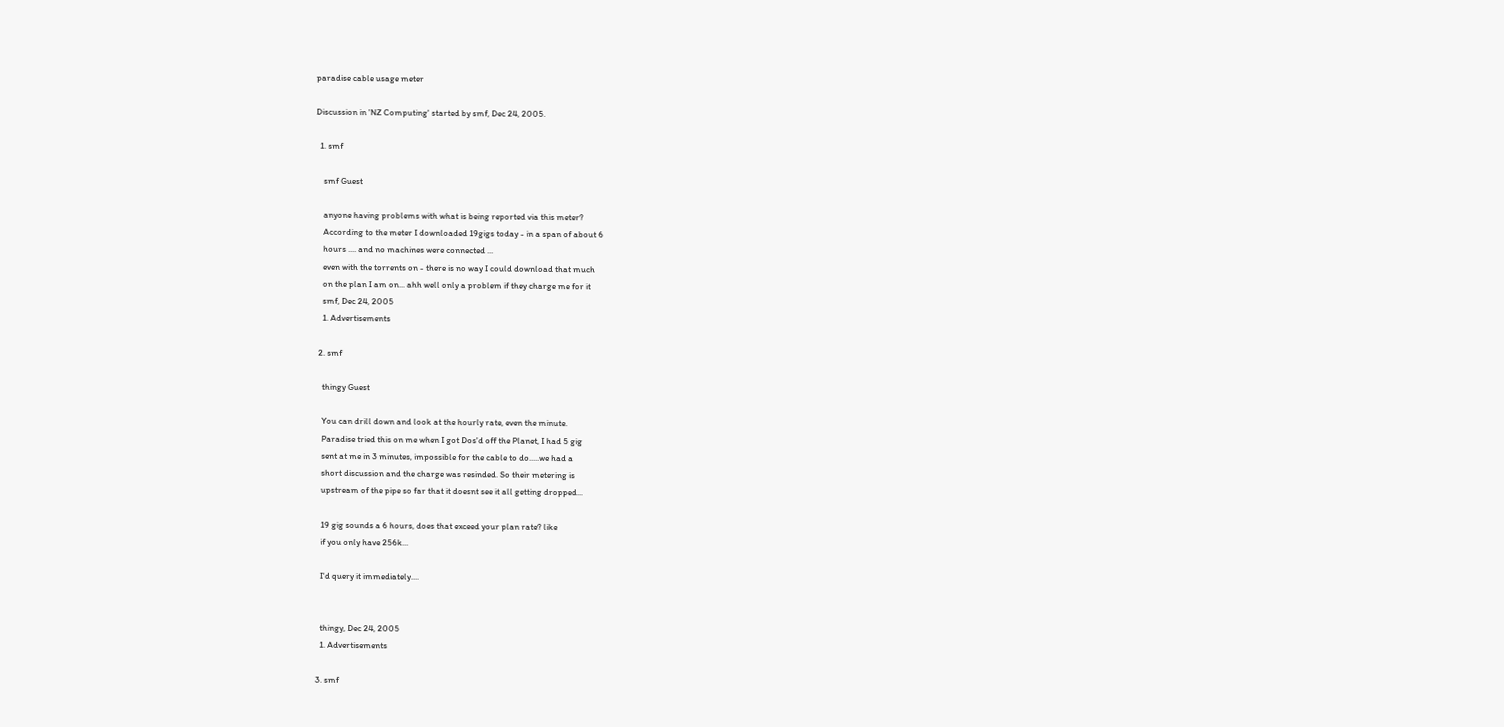paradise cable usage meter

Discussion in 'NZ Computing' started by smf, Dec 24, 2005.

  1. smf

    smf Guest

    anyone having problems with what is being reported via this meter?
    According to the meter I downloaded 19gigs today - in a span of about 6
    hours .... and no machines were connected ...
    even with the torrents on - there is no way I could download that much
    on the plan I am on... ahh well only a problem if they charge me for it
    smf, Dec 24, 2005
    1. Advertisements

  2. smf

    thingy Guest

    You can drill down and look at the hourly rate, even the minute.
    Paradise tried this on me when I got Dos'd off the Planet, I had 5 gig
    sent at me in 3 minutes, impossible for the cable to do.....we had a
    short discussion and the charge was resinded. So their metering is
    upstream of the pipe so far that it doesnt see it all getting dropped...

    19 gig sounds a 6 hours, does that exceed your plan rate? like
    if you only have 256k...

    I'd query it immediately....


    thingy, Dec 24, 2005
    1. Advertisements

  3. smf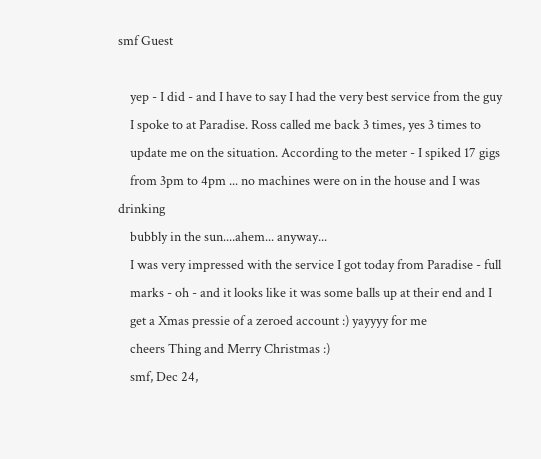smf Guest

    yep - I did - and I have to say I had the very best service from the guy
    I spoke to at Paradise. Ross called me back 3 times, yes 3 times to
    update me on the situation. According to the meter - I spiked 17 gigs
    from 3pm to 4pm ... no machines were on in the house and I was drinking
    bubbly in the sun....ahem... anyway...
    I was very impressed with the service I got today from Paradise - full
    marks - oh - and it looks like it was some balls up at their end and I
    get a Xmas pressie of a zeroed account :) yayyyy for me
    cheers Thing and Merry Christmas :)
    smf, Dec 24,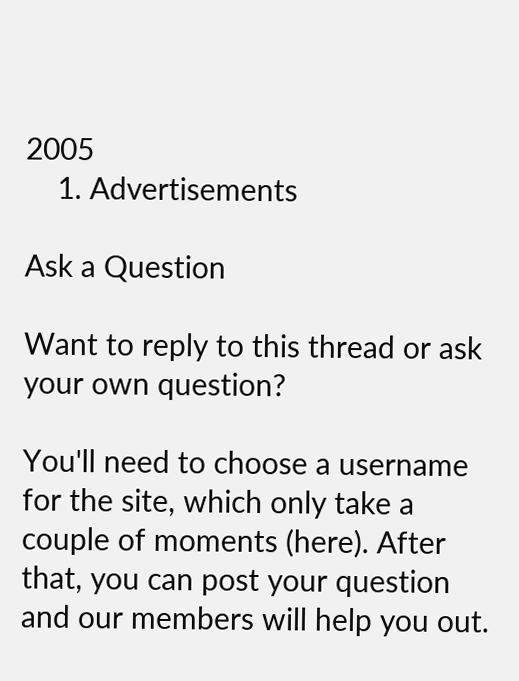2005
    1. Advertisements

Ask a Question

Want to reply to this thread or ask your own question?

You'll need to choose a username for the site, which only take a couple of moments (here). After that, you can post your question and our members will help you out.